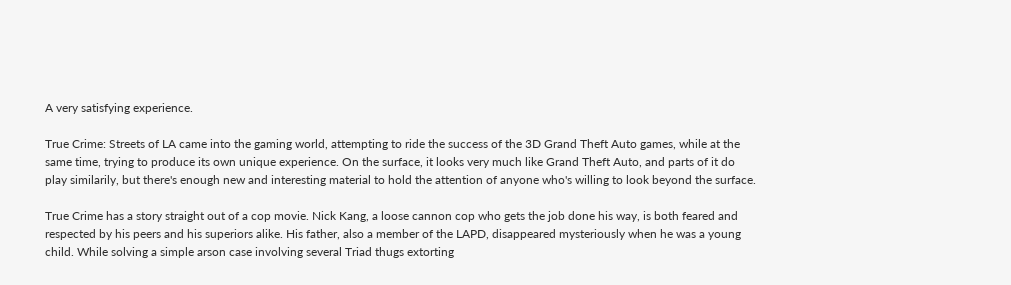A very satisfying experience.

True Crime: Streets of LA came into the gaming world, attempting to ride the success of the 3D Grand Theft Auto games, while at the same time, trying to produce its own unique experience. On the surface, it looks very much like Grand Theft Auto, and parts of it do play similarily, but there's enough new and interesting material to hold the attention of anyone who's willing to look beyond the surface.

True Crime has a story straight out of a cop movie. Nick Kang, a loose cannon cop who gets the job done his way, is both feared and respected by his peers and his superiors alike. His father, also a member of the LAPD, disappeared mysteriously when he was a young child. While solving a simple arson case involving several Triad thugs extorting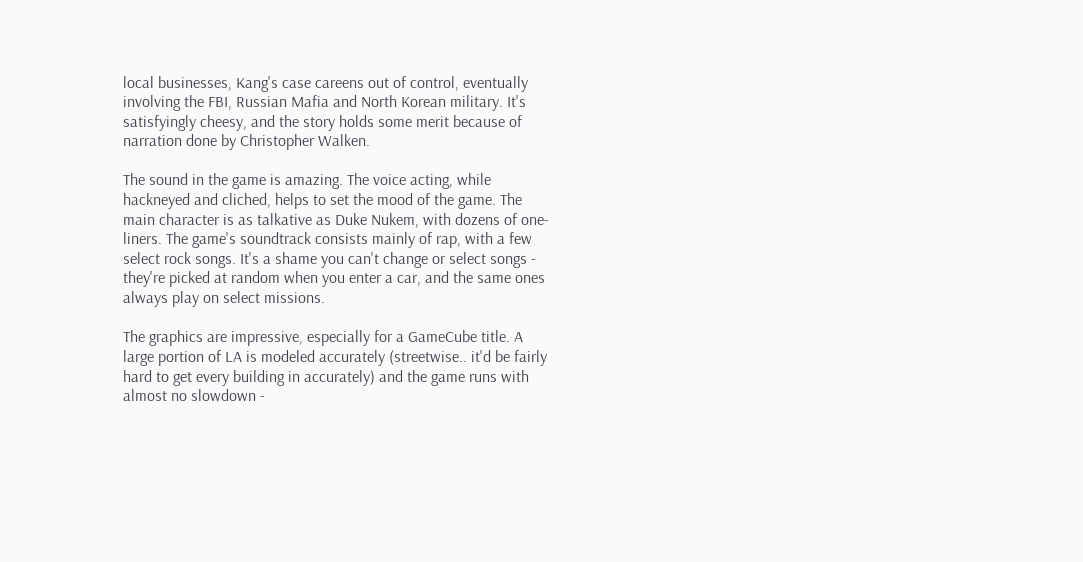local businesses, Kang's case careens out of control, eventually involving the FBI, Russian Mafia and North Korean military. It's satisfyingly cheesy, and the story holds some merit because of narration done by Christopher Walken.

The sound in the game is amazing. The voice acting, while hackneyed and cliched, helps to set the mood of the game. The main character is as talkative as Duke Nukem, with dozens of one-liners. The game's soundtrack consists mainly of rap, with a few select rock songs. It's a shame you can't change or select songs - they're picked at random when you enter a car, and the same ones always play on select missions.

The graphics are impressive, especially for a GameCube title. A large portion of LA is modeled accurately (streetwise.. it'd be fairly hard to get every building in accurately) and the game runs with almost no slowdown -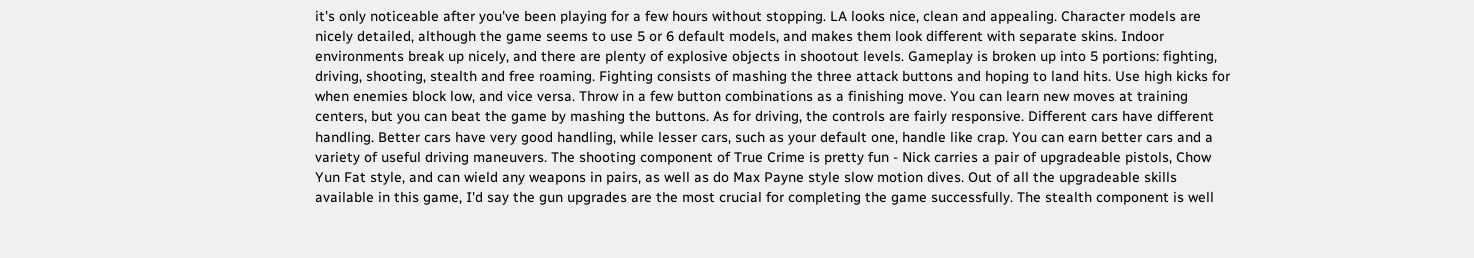it's only noticeable after you've been playing for a few hours without stopping. LA looks nice, clean and appealing. Character models are nicely detailed, although the game seems to use 5 or 6 default models, and makes them look different with separate skins. Indoor environments break up nicely, and there are plenty of explosive objects in shootout levels. Gameplay is broken up into 5 portions: fighting, driving, shooting, stealth and free roaming. Fighting consists of mashing the three attack buttons and hoping to land hits. Use high kicks for when enemies block low, and vice versa. Throw in a few button combinations as a finishing move. You can learn new moves at training centers, but you can beat the game by mashing the buttons. As for driving, the controls are fairly responsive. Different cars have different handling. Better cars have very good handling, while lesser cars, such as your default one, handle like crap. You can earn better cars and a variety of useful driving maneuvers. The shooting component of True Crime is pretty fun - Nick carries a pair of upgradeable pistols, Chow Yun Fat style, and can wield any weapons in pairs, as well as do Max Payne style slow motion dives. Out of all the upgradeable skills available in this game, I'd say the gun upgrades are the most crucial for completing the game successfully. The stealth component is well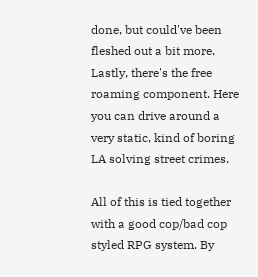done, but could've been fleshed out a bit more. Lastly, there's the free roaming component. Here you can drive around a very static, kind of boring LA solving street crimes.

All of this is tied together with a good cop/bad cop styled RPG system. By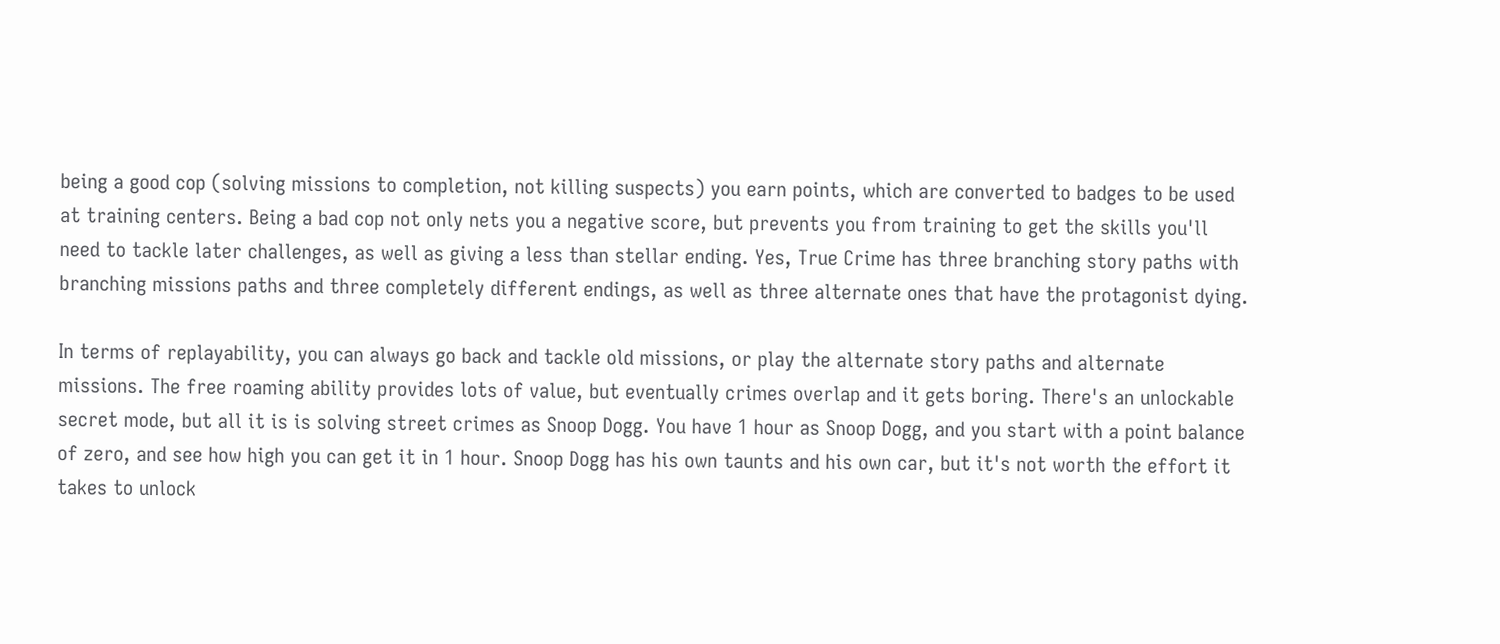being a good cop (solving missions to completion, not killing suspects) you earn points, which are converted to badges to be used at training centers. Being a bad cop not only nets you a negative score, but prevents you from training to get the skills you'll need to tackle later challenges, as well as giving a less than stellar ending. Yes, True Crime has three branching story paths with branching missions paths and three completely different endings, as well as three alternate ones that have the protagonist dying.

In terms of replayability, you can always go back and tackle old missions, or play the alternate story paths and alternate missions. The free roaming ability provides lots of value, but eventually crimes overlap and it gets boring. There's an unlockable secret mode, but all it is is solving street crimes as Snoop Dogg. You have 1 hour as Snoop Dogg, and you start with a point balance of zero, and see how high you can get it in 1 hour. Snoop Dogg has his own taunts and his own car, but it's not worth the effort it takes to unlock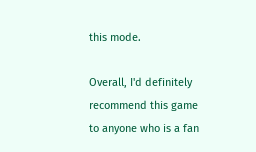this mode.

Overall, I'd definitely recommend this game to anyone who is a fan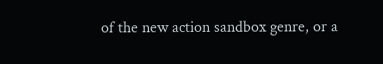of the new action sandbox genre, or a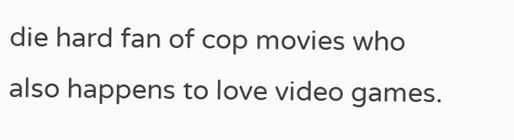die hard fan of cop movies who also happens to love video games.